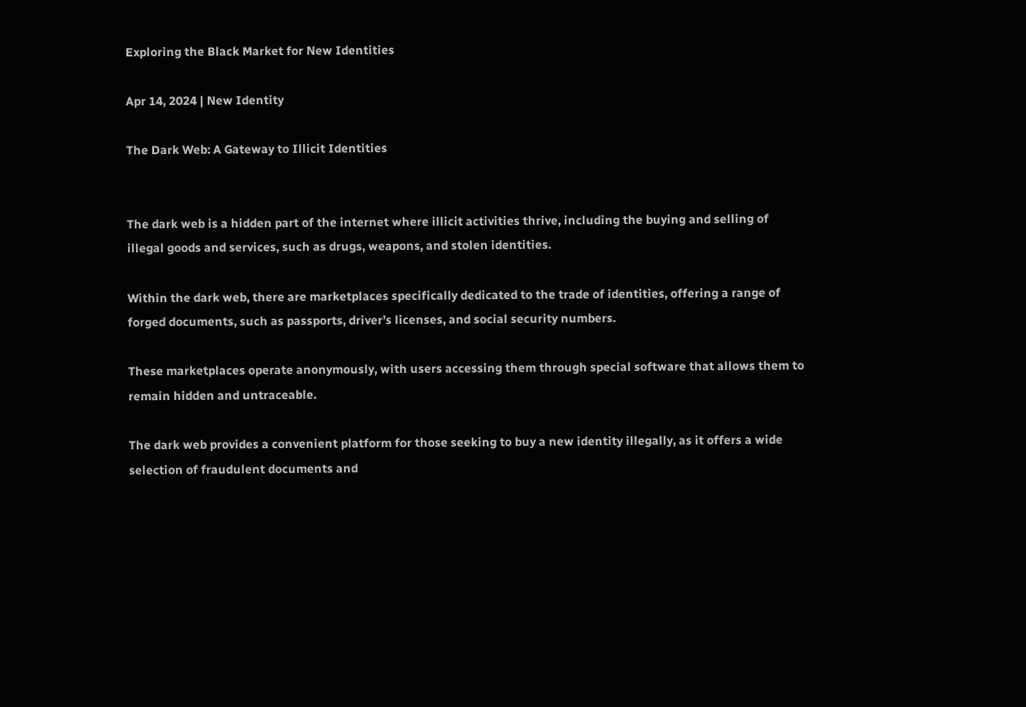Exploring the Black Market for New Identities

Apr 14, 2024 | New Identity

The Dark Web: A Gateway to Illicit Identities


The dark web is a hidden part of the internet where illicit activities thrive, including the buying and selling of illegal goods and services, such as drugs, weapons, and stolen identities.

Within the dark web, there are marketplaces specifically dedicated to the trade of identities, offering a range of forged documents, such as passports, driver’s licenses, and social security numbers.

These marketplaces operate anonymously, with users accessing them through special software that allows them to remain hidden and untraceable.

The dark web provides a convenient platform for those seeking to buy a new identity illegally, as it offers a wide selection of fraudulent documents and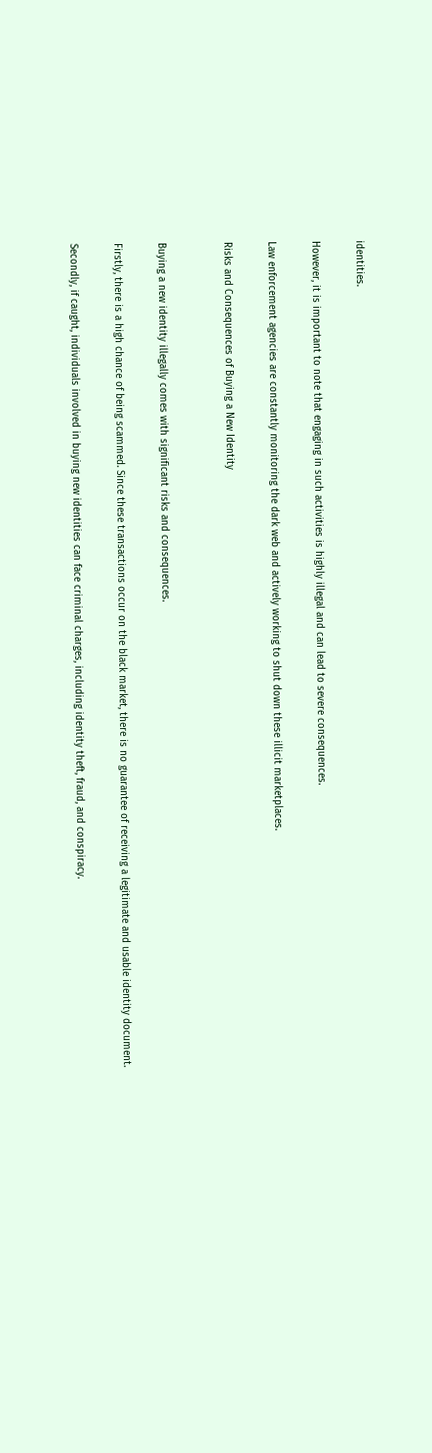identities.

However, it is important to note that engaging in such activities is highly illegal and can lead to severe consequences.

Law enforcement agencies are constantly monitoring the dark web and actively working to shut down these illicit marketplaces.

Risks and Consequences of Buying a New Identity


Buying a new identity illegally comes with significant risks and consequences.

Firstly, there is a high chance of being scammed. Since these transactions occur on the black market, there is no guarantee of receiving a legitimate and usable identity document.

Secondly, if caught, individuals involved in buying new identities can face criminal charges, including identity theft, fraud, and conspiracy.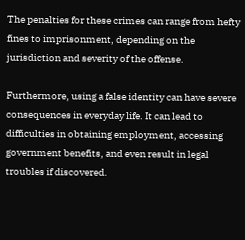The penalties for these crimes can range from hefty fines to imprisonment, depending on the jurisdiction and severity of the offense.

Furthermore, using a false identity can have severe consequences in everyday life. It can lead to difficulties in obtaining employment, accessing government benefits, and even result in legal troubles if discovered.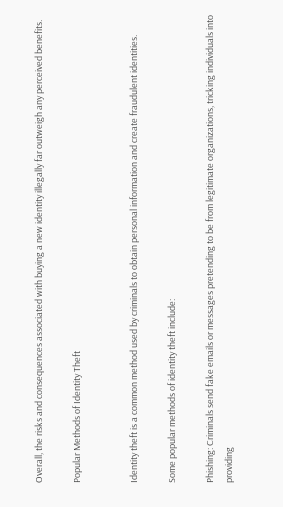Overall, the risks and consequences associated with buying a new identity illegally far outweigh any perceived benefits.

Popular Methods of Identity Theft


Identity theft is a common method used by criminals to obtain personal information and create fraudulent identities.

Some popular methods of identity theft include:

Phishing: Criminals send fake emails or messages pretending to be from legitimate organizations, tricking individuals into providing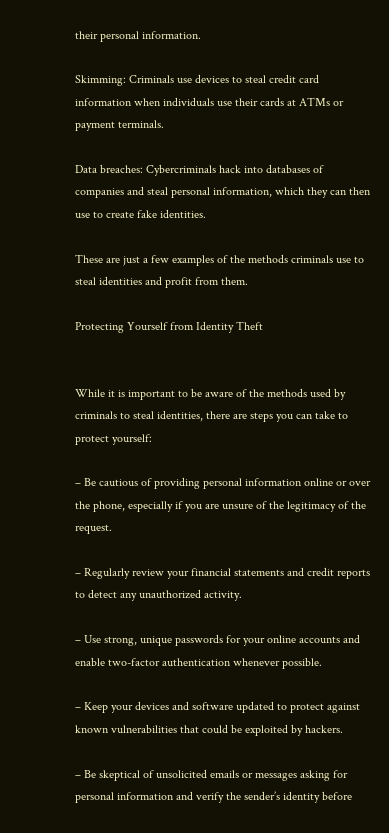their personal information.

Skimming: Criminals use devices to steal credit card information when individuals use their cards at ATMs or payment terminals.

Data breaches: Cybercriminals hack into databases of companies and steal personal information, which they can then use to create fake identities.

These are just a few examples of the methods criminals use to steal identities and profit from them.

Protecting Yourself from Identity Theft


While it is important to be aware of the methods used by criminals to steal identities, there are steps you can take to protect yourself:

– Be cautious of providing personal information online or over the phone, especially if you are unsure of the legitimacy of the request.

– Regularly review your financial statements and credit reports to detect any unauthorized activity.

– Use strong, unique passwords for your online accounts and enable two-factor authentication whenever possible.

– Keep your devices and software updated to protect against known vulnerabilities that could be exploited by hackers.

– Be skeptical of unsolicited emails or messages asking for personal information and verify the sender’s identity before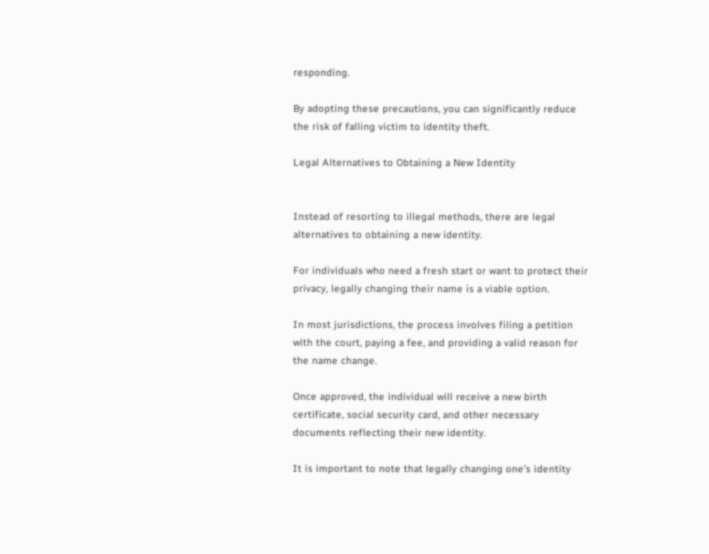responding.

By adopting these precautions, you can significantly reduce the risk of falling victim to identity theft.

Legal Alternatives to Obtaining a New Identity


Instead of resorting to illegal methods, there are legal alternatives to obtaining a new identity.

For individuals who need a fresh start or want to protect their privacy, legally changing their name is a viable option.

In most jurisdictions, the process involves filing a petition with the court, paying a fee, and providing a valid reason for the name change.

Once approved, the individual will receive a new birth certificate, social security card, and other necessary documents reflecting their new identity.

It is important to note that legally changing one’s identity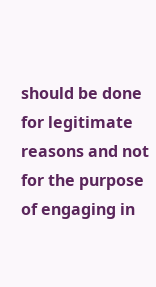should be done for legitimate reasons and not for the purpose of engaging in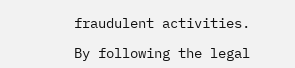fraudulent activities.

By following the legal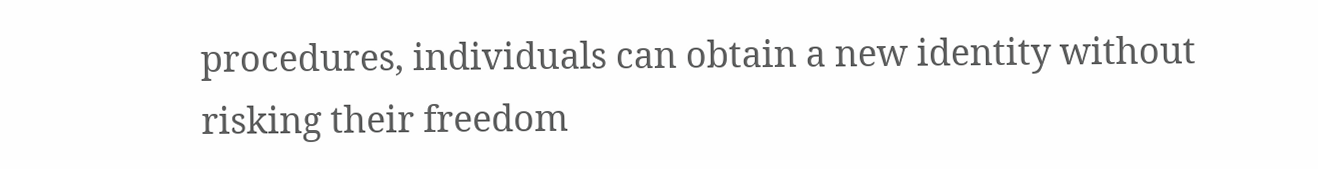procedures, individuals can obtain a new identity without risking their freedom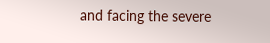and facing the severe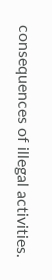consequences of illegal activities.